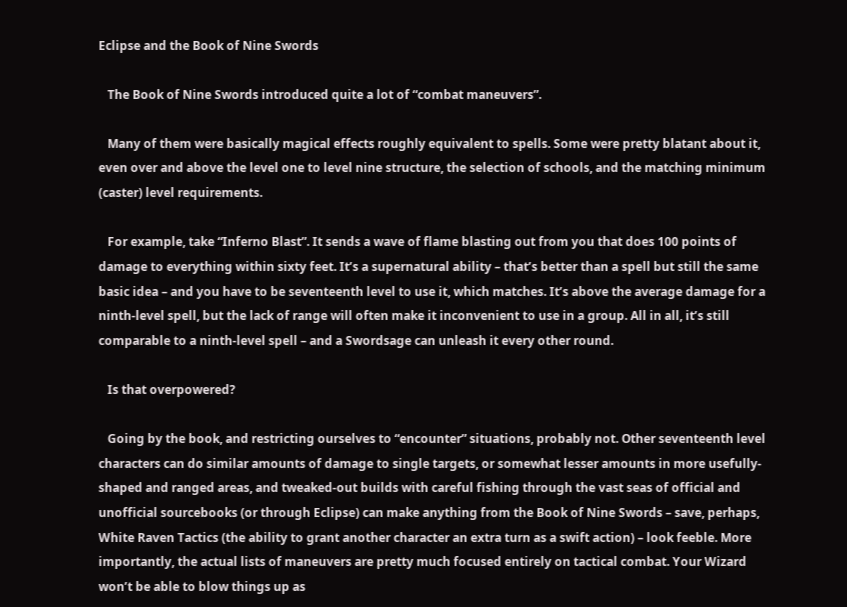Eclipse and the Book of Nine Swords

   The Book of Nine Swords introduced quite a lot of “combat maneuvers”.

   Many of them were basically magical effects roughly equivalent to spells. Some were pretty blatant about it, even over and above the level one to level nine structure, the selection of schools, and the matching minimum (caster) level requirements.

   For example, take “Inferno Blast”. It sends a wave of flame blasting out from you that does 100 points of damage to everything within sixty feet. It’s a supernatural ability – that’s better than a spell but still the same basic idea – and you have to be seventeenth level to use it, which matches. It’s above the average damage for a ninth-level spell, but the lack of range will often make it inconvenient to use in a group. All in all, it’s still comparable to a ninth-level spell – and a Swordsage can unleash it every other round.

   Is that overpowered?

   Going by the book, and restricting ourselves to “encounter” situations, probably not. Other seventeenth level characters can do similar amounts of damage to single targets, or somewhat lesser amounts in more usefully-shaped and ranged areas, and tweaked-out builds with careful fishing through the vast seas of official and unofficial sourcebooks (or through Eclipse) can make anything from the Book of Nine Swords – save, perhaps, White Raven Tactics (the ability to grant another character an extra turn as a swift action) – look feeble. More importantly, the actual lists of maneuvers are pretty much focused entirely on tactical combat. Your Wizard won’t be able to blow things up as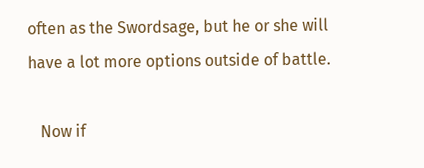often as the Swordsage, but he or she will have a lot more options outside of battle.

   Now if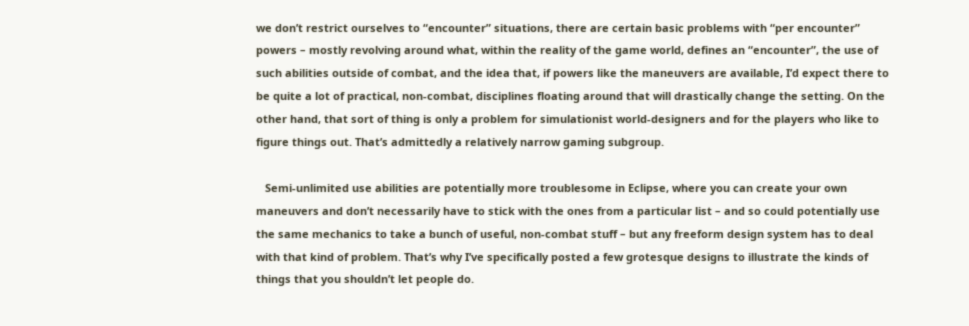we don’t restrict ourselves to “encounter” situations, there are certain basic problems with “per encounter” powers – mostly revolving around what, within the reality of the game world, defines an “encounter”, the use of such abilities outside of combat, and the idea that, if powers like the maneuvers are available, I’d expect there to be quite a lot of practical, non-combat, disciplines floating around that will drastically change the setting. On the other hand, that sort of thing is only a problem for simulationist world-designers and for the players who like to figure things out. That’s admittedly a relatively narrow gaming subgroup.

   Semi-unlimited use abilities are potentially more troublesome in Eclipse, where you can create your own maneuvers and don’t necessarily have to stick with the ones from a particular list – and so could potentially use the same mechanics to take a bunch of useful, non-combat stuff – but any freeform design system has to deal with that kind of problem. That’s why I’ve specifically posted a few grotesque designs to illustrate the kinds of things that you shouldn’t let people do.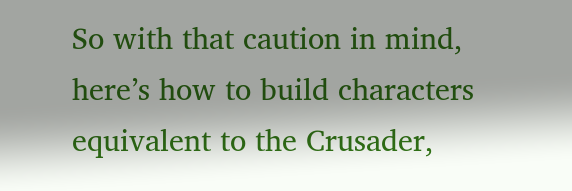So with that caution in mind, here’s how to build characters equivalent to the Crusader,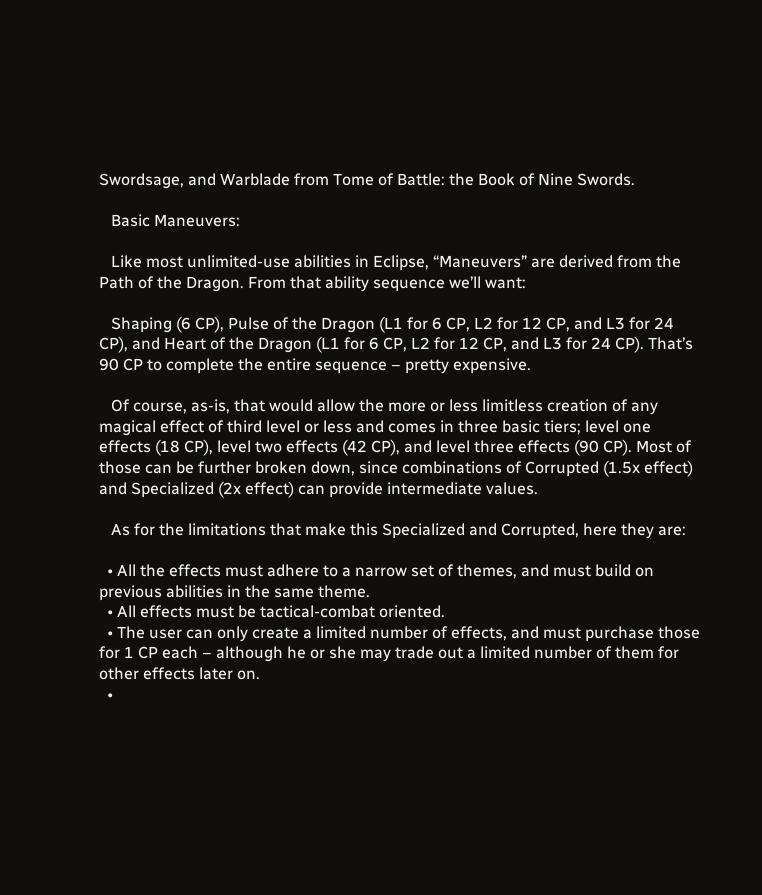Swordsage, and Warblade from Tome of Battle: the Book of Nine Swords.

   Basic Maneuvers:

   Like most unlimited-use abilities in Eclipse, “Maneuvers” are derived from the Path of the Dragon. From that ability sequence we’ll want:

   Shaping (6 CP), Pulse of the Dragon (L1 for 6 CP, L2 for 12 CP, and L3 for 24 CP), and Heart of the Dragon (L1 for 6 CP, L2 for 12 CP, and L3 for 24 CP). That’s 90 CP to complete the entire sequence – pretty expensive.

   Of course, as-is, that would allow the more or less limitless creation of any magical effect of third level or less and comes in three basic tiers; level one effects (18 CP), level two effects (42 CP), and level three effects (90 CP). Most of those can be further broken down, since combinations of Corrupted (1.5x effect) and Specialized (2x effect) can provide intermediate values.

   As for the limitations that make this Specialized and Corrupted, here they are:

  • All the effects must adhere to a narrow set of themes, and must build on previous abilities in the same theme.
  • All effects must be tactical-combat oriented.
  • The user can only create a limited number of effects, and must purchase those for 1 CP each – although he or she may trade out a limited number of them for other effects later on.
  •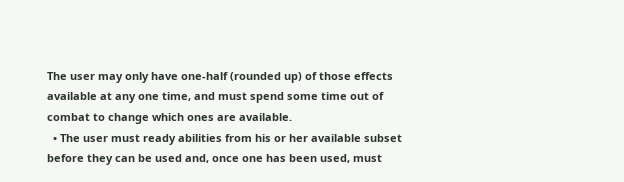The user may only have one-half (rounded up) of those effects available at any one time, and must spend some time out of combat to change which ones are available.
  • The user must ready abilities from his or her available subset before they can be used and, once one has been used, must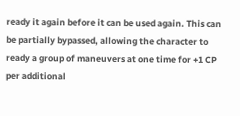ready it again before it can be used again. This can be partially bypassed, allowing the character to ready a group of maneuvers at one time for +1 CP per additional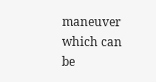maneuver which can be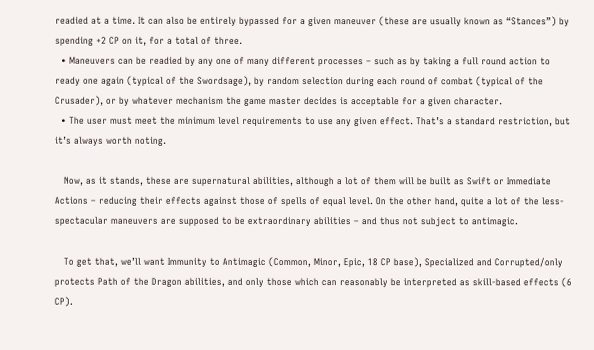readied at a time. It can also be entirely bypassed for a given maneuver (these are usually known as “Stances”) by spending +2 CP on it, for a total of three.
  • Maneuvers can be readied by any one of many different processes – such as by taking a full round action to ready one again (typical of the Swordsage), by random selection during each round of combat (typical of the Crusader), or by whatever mechanism the game master decides is acceptable for a given character.
  • The user must meet the minimum level requirements to use any given effect. That’s a standard restriction, but it’s always worth noting.

   Now, as it stands, these are supernatural abilities, although a lot of them will be built as Swift or Immediate Actions – reducing their effects against those of spells of equal level. On the other hand, quite a lot of the less-spectacular maneuvers are supposed to be extraordinary abilities – and thus not subject to antimagic.

   To get that, we’ll want Immunity to Antimagic (Common, Minor, Epic, 18 CP base), Specialized and Corrupted/only protects Path of the Dragon abilities, and only those which can reasonably be interpreted as skill-based effects (6 CP).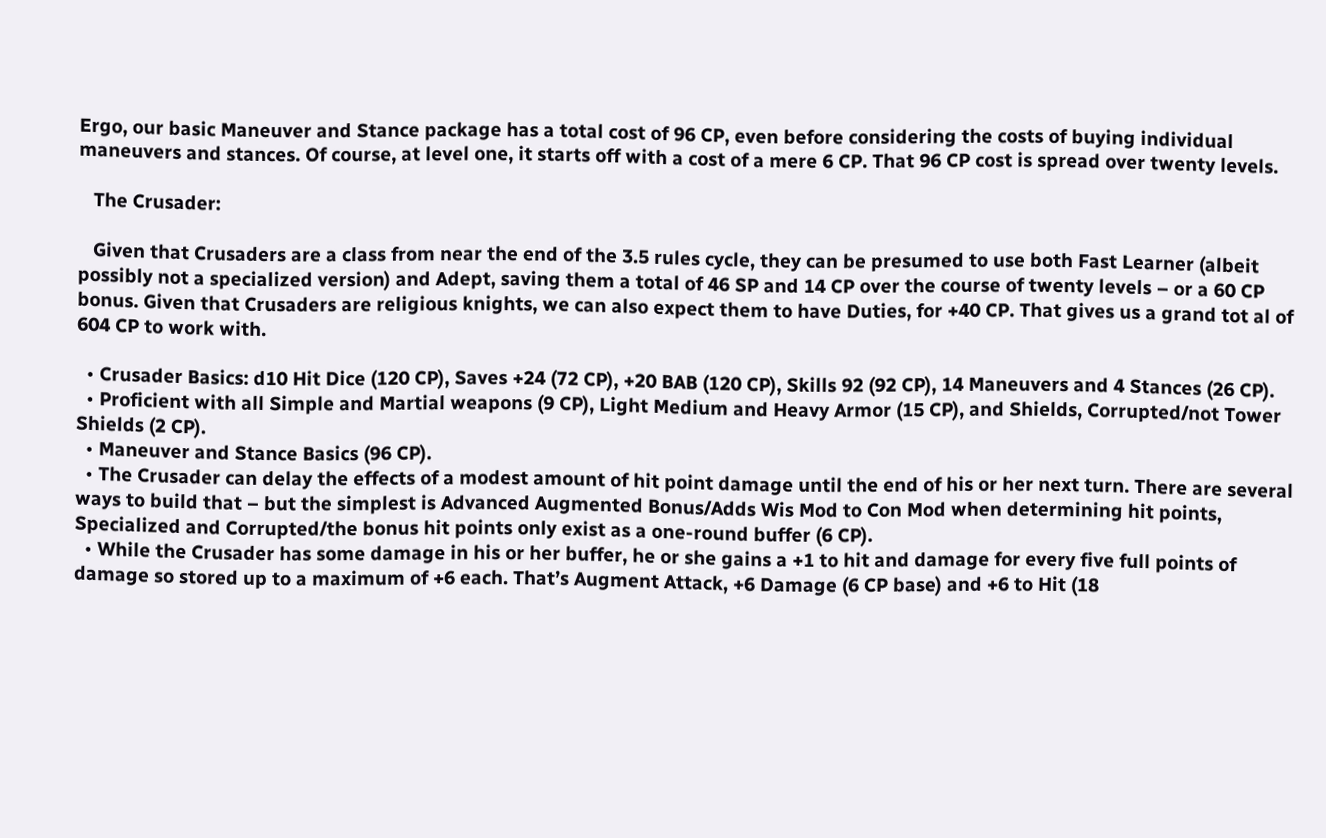Ergo, our basic Maneuver and Stance package has a total cost of 96 CP, even before considering the costs of buying individual maneuvers and stances. Of course, at level one, it starts off with a cost of a mere 6 CP. That 96 CP cost is spread over twenty levels.

   The Crusader:

   Given that Crusaders are a class from near the end of the 3.5 rules cycle, they can be presumed to use both Fast Learner (albeit possibly not a specialized version) and Adept, saving them a total of 46 SP and 14 CP over the course of twenty levels – or a 60 CP bonus. Given that Crusaders are religious knights, we can also expect them to have Duties, for +40 CP. That gives us a grand tot al of 604 CP to work with.

  • Crusader Basics: d10 Hit Dice (120 CP), Saves +24 (72 CP), +20 BAB (120 CP), Skills 92 (92 CP), 14 Maneuvers and 4 Stances (26 CP).
  • Proficient with all Simple and Martial weapons (9 CP), Light Medium and Heavy Armor (15 CP), and Shields, Corrupted/not Tower Shields (2 CP).
  • Maneuver and Stance Basics (96 CP).
  • The Crusader can delay the effects of a modest amount of hit point damage until the end of his or her next turn. There are several ways to build that – but the simplest is Advanced Augmented Bonus/Adds Wis Mod to Con Mod when determining hit points, Specialized and Corrupted/the bonus hit points only exist as a one-round buffer (6 CP).
  • While the Crusader has some damage in his or her buffer, he or she gains a +1 to hit and damage for every five full points of damage so stored up to a maximum of +6 each. That’s Augment Attack, +6 Damage (6 CP base) and +6 to Hit (18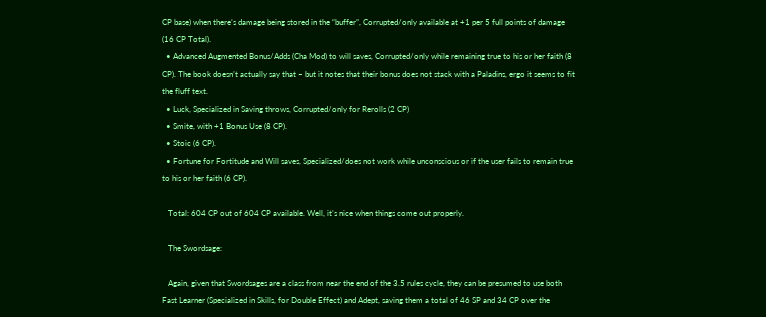CP base) when there’s damage being stored in the “buffer”, Corrupted/only available at +1 per 5 full points of damage (16 CP Total).
  • Advanced Augmented Bonus/Adds (Cha Mod) to will saves, Corrupted/only while remaining true to his or her faith (8 CP). The book doesn’t actually say that – but it notes that their bonus does not stack with a Paladins, ergo it seems to fit the fluff text.
  • Luck, Specialized in Saving throws, Corrupted/only for Rerolls (2 CP)
  • Smite, with +1 Bonus Use (8 CP).
  • Stoic (6 CP).
  • Fortune for Fortitude and Will saves, Specialized/does not work while unconscious or if the user fails to remain true to his or her faith (6 CP).

   Total: 604 CP out of 604 CP available. Well, it’s nice when things come out properly.

   The Swordsage:

   Again, given that Swordsages are a class from near the end of the 3.5 rules cycle, they can be presumed to use both Fast Learner (Specialized in Skills, for Double Effect) and Adept, saving them a total of 46 SP and 34 CP over the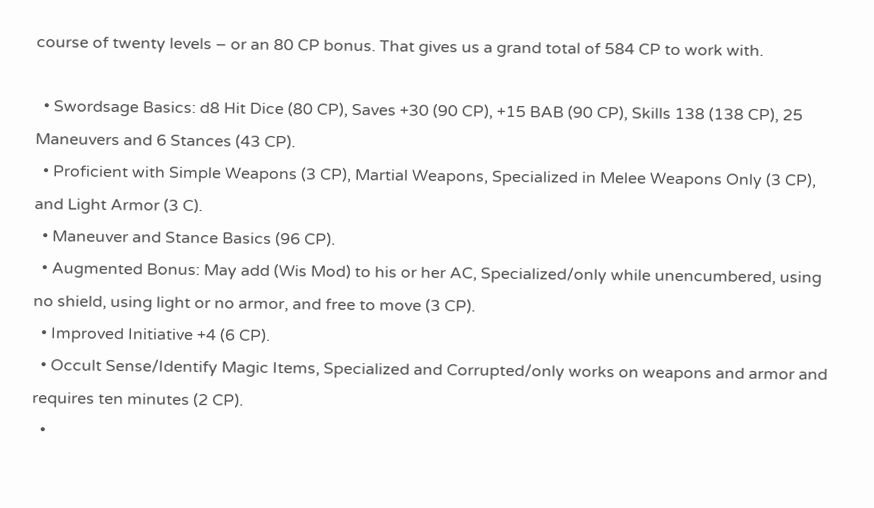course of twenty levels – or an 80 CP bonus. That gives us a grand total of 584 CP to work with.

  • Swordsage Basics: d8 Hit Dice (80 CP), Saves +30 (90 CP), +15 BAB (90 CP), Skills 138 (138 CP), 25 Maneuvers and 6 Stances (43 CP).
  • Proficient with Simple Weapons (3 CP), Martial Weapons, Specialized in Melee Weapons Only (3 CP), and Light Armor (3 C).
  • Maneuver and Stance Basics (96 CP).
  • Augmented Bonus: May add (Wis Mod) to his or her AC, Specialized/only while unencumbered, using no shield, using light or no armor, and free to move (3 CP).
  • Improved Initiative +4 (6 CP).
  • Occult Sense/Identify Magic Items, Specialized and Corrupted/only works on weapons and armor and requires ten minutes (2 CP).
  •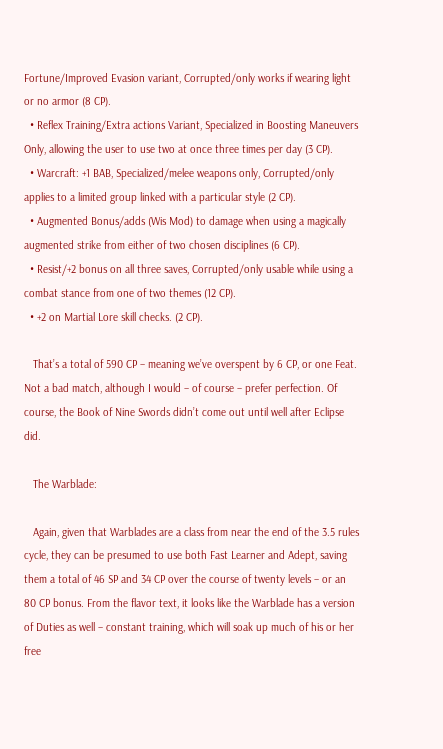Fortune/Improved Evasion variant, Corrupted/only works if wearing light or no armor (8 CP).
  • Reflex Training/Extra actions Variant, Specialized in Boosting Maneuvers Only, allowing the user to use two at once three times per day (3 CP).
  • Warcraft: +1 BAB, Specialized/melee weapons only, Corrupted/only applies to a limited group linked with a particular style (2 CP).
  • Augmented Bonus/adds (Wis Mod) to damage when using a magically augmented strike from either of two chosen disciplines (6 CP).
  • Resist/+2 bonus on all three saves, Corrupted/only usable while using a combat stance from one of two themes (12 CP).
  • +2 on Martial Lore skill checks. (2 CP).

   That’s a total of 590 CP – meaning we’ve overspent by 6 CP, or one Feat. Not a bad match, although I would – of course – prefer perfection. Of course, the Book of Nine Swords didn’t come out until well after Eclipse did.

   The Warblade:

   Again, given that Warblades are a class from near the end of the 3.5 rules cycle, they can be presumed to use both Fast Learner and Adept, saving them a total of 46 SP and 34 CP over the course of twenty levels – or an 80 CP bonus. From the flavor text, it looks like the Warblade has a version of Duties as well – constant training, which will soak up much of his or her free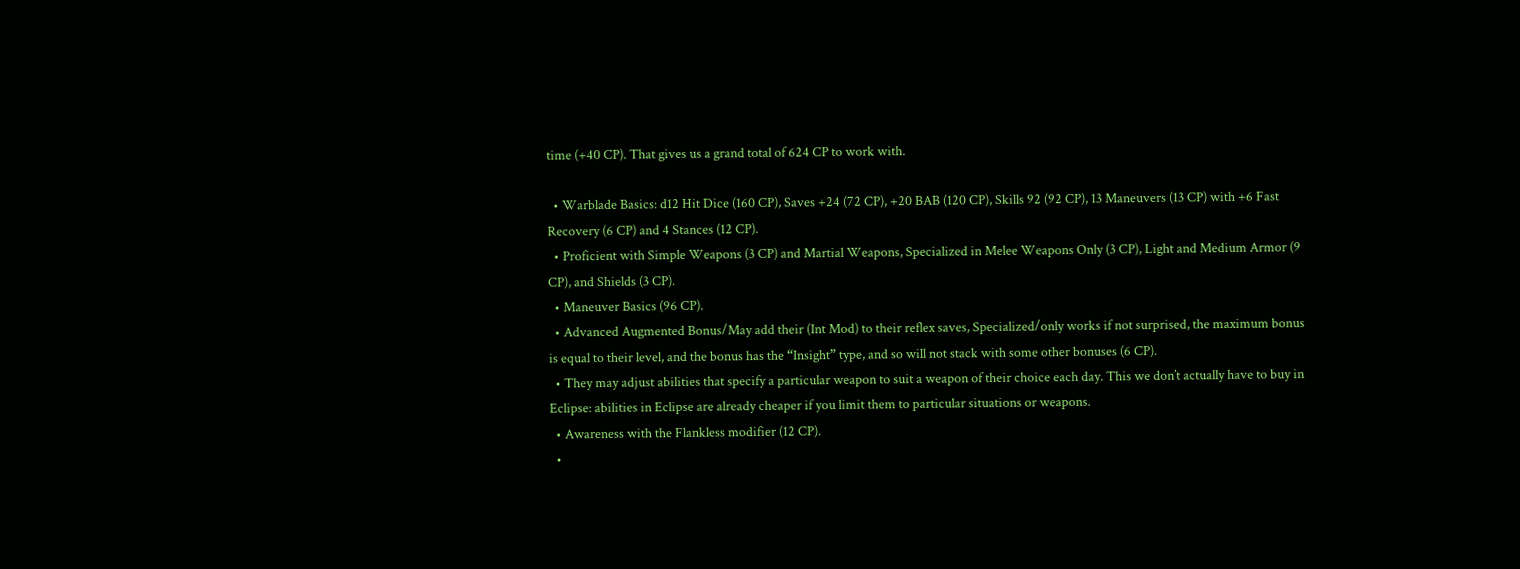time (+40 CP). That gives us a grand total of 624 CP to work with.

  • Warblade Basics: d12 Hit Dice (160 CP), Saves +24 (72 CP), +20 BAB (120 CP), Skills 92 (92 CP), 13 Maneuvers (13 CP) with +6 Fast Recovery (6 CP) and 4 Stances (12 CP).
  • Proficient with Simple Weapons (3 CP) and Martial Weapons, Specialized in Melee Weapons Only (3 CP), Light and Medium Armor (9 CP), and Shields (3 CP).
  • Maneuver Basics (96 CP).
  • Advanced Augmented Bonus/May add their (Int Mod) to their reflex saves, Specialized/only works if not surprised, the maximum bonus is equal to their level, and the bonus has the “Insight” type, and so will not stack with some other bonuses (6 CP).
  • They may adjust abilities that specify a particular weapon to suit a weapon of their choice each day. This we don’t actually have to buy in Eclipse: abilities in Eclipse are already cheaper if you limit them to particular situations or weapons.
  • Awareness with the Flankless modifier (12 CP).
  •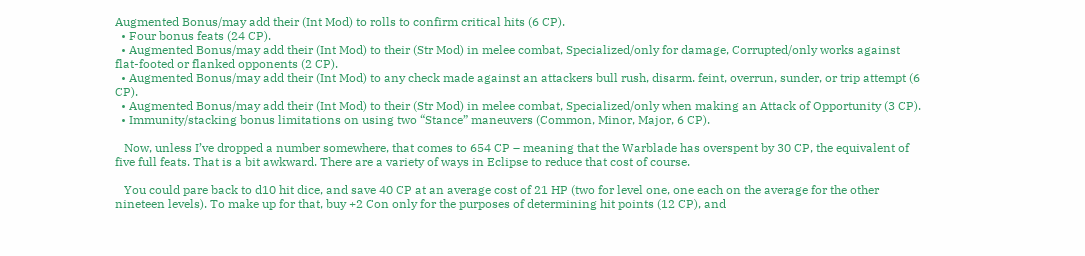Augmented Bonus/may add their (Int Mod) to rolls to confirm critical hits (6 CP).
  • Four bonus feats (24 CP).
  • Augmented Bonus/may add their (Int Mod) to their (Str Mod) in melee combat, Specialized/only for damage, Corrupted/only works against flat-footed or flanked opponents (2 CP).
  • Augmented Bonus/may add their (Int Mod) to any check made against an attackers bull rush, disarm. feint, overrun, sunder, or trip attempt (6 CP).
  • Augmented Bonus/may add their (Int Mod) to their (Str Mod) in melee combat, Specialized/only when making an Attack of Opportunity (3 CP).
  • Immunity/stacking bonus limitations on using two “Stance” maneuvers (Common, Minor, Major, 6 CP).

   Now, unless I’ve dropped a number somewhere, that comes to 654 CP – meaning that the Warblade has overspent by 30 CP, the equivalent of five full feats. That is a bit awkward. There are a variety of ways in Eclipse to reduce that cost of course.

   You could pare back to d10 hit dice, and save 40 CP at an average cost of 21 HP (two for level one, one each on the average for the other nineteen levels). To make up for that, buy +2 Con only for the purposes of determining hit points (12 CP), and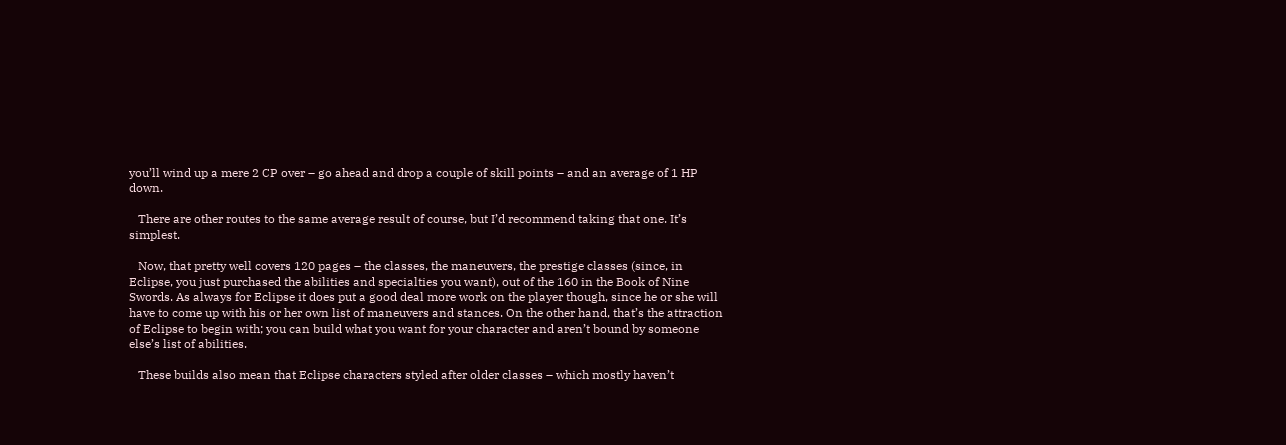you’ll wind up a mere 2 CP over – go ahead and drop a couple of skill points – and an average of 1 HP down.

   There are other routes to the same average result of course, but I’d recommend taking that one. It’s simplest.

   Now, that pretty well covers 120 pages – the classes, the maneuvers, the prestige classes (since, in Eclipse, you just purchased the abilities and specialties you want), out of the 160 in the Book of Nine Swords. As always for Eclipse it does put a good deal more work on the player though, since he or she will have to come up with his or her own list of maneuvers and stances. On the other hand, that’s the attraction of Eclipse to begin with; you can build what you want for your character and aren’t bound by someone else’s list of abilities.

   These builds also mean that Eclipse characters styled after older classes – which mostly haven’t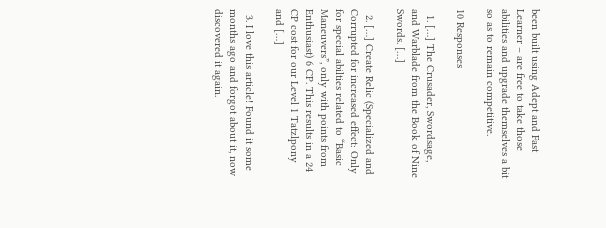been built using Adept and Fast Learner – are free to take those abilities and upgrade themselves a bit so as to remain competitive.

10 Responses

  1. […] The Crusader, Swordsage, and Warblade from the Book of Nine Swords. […]

  2. […] Create Relic (Specialized and Corrupted for increased effect: Only for special abilties related to “Basic Maneuvers”, only with points from Enthusiast) 6 CP. This results in a 24 CP cost for our Level 1 Tatzlpony and […]

  3. I love this article! Found it some months ago and forgot about it, now discovered it again.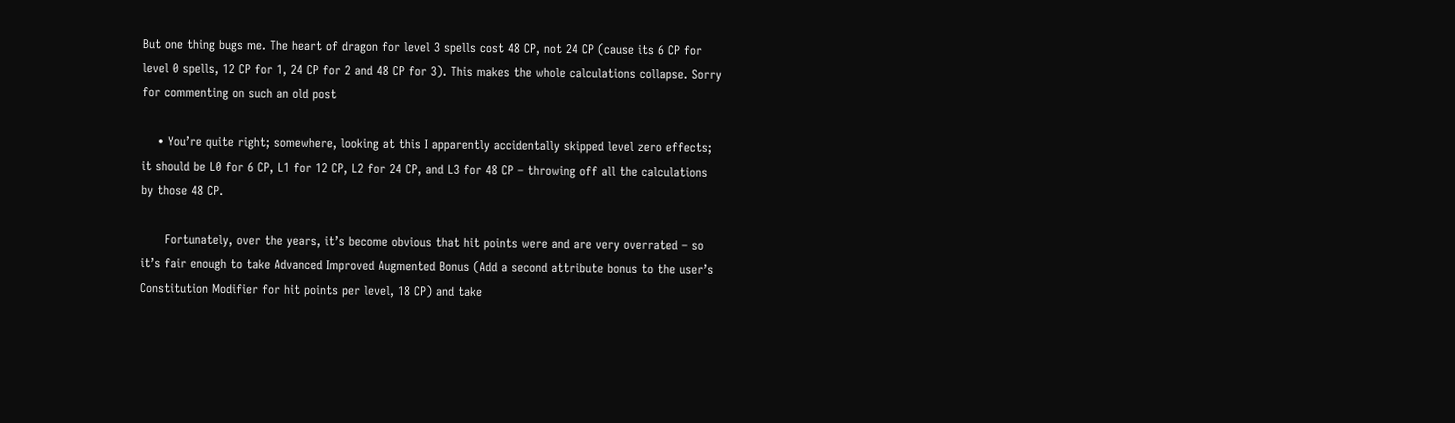But one thing bugs me. The heart of dragon for level 3 spells cost 48 CP, not 24 CP (cause its 6 CP for level 0 spells, 12 CP for 1, 24 CP for 2 and 48 CP for 3). This makes the whole calculations collapse. Sorry for commenting on such an old post

    • You’re quite right; somewhere, looking at this I apparently accidentally skipped level zero effects; it should be L0 for 6 CP, L1 for 12 CP, L2 for 24 CP, and L3 for 48 CP – throwing off all the calculations by those 48 CP.

      Fortunately, over the years, it’s become obvious that hit points were and are very overrated – so it’s fair enough to take Advanced Improved Augmented Bonus (Add a second attribute bonus to the user’s Constitution Modifier for hit points per level, 18 CP) and take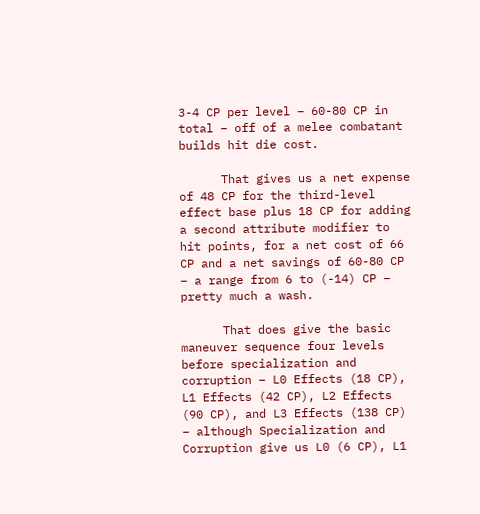3-4 CP per level – 60-80 CP in total – off of a melee combatant builds hit die cost.

      That gives us a net expense of 48 CP for the third-level effect base plus 18 CP for adding a second attribute modifier to hit points, for a net cost of 66 CP and a net savings of 60-80 CP – a range from 6 to (-14) CP – pretty much a wash.

      That does give the basic maneuver sequence four levels before specialization and corruption – L0 Effects (18 CP), L1 Effects (42 CP), L2 Effects (90 CP), and L3 Effects (138 CP) – although Specialization and Corruption give us L0 (6 CP), L1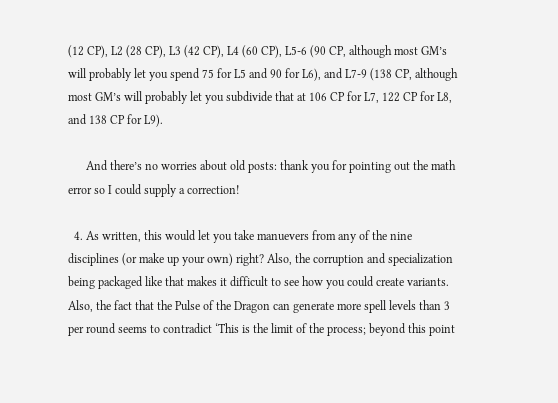(12 CP), L2 (28 CP), L3 (42 CP), L4 (60 CP), L5-6 (90 CP, although most GM’s will probably let you spend 75 for L5 and 90 for L6), and L7-9 (138 CP, although most GM’s will probably let you subdivide that at 106 CP for L7, 122 CP for L8, and 138 CP for L9).

      And there’s no worries about old posts: thank you for pointing out the math error so I could supply a correction!

  4. As written, this would let you take manuevers from any of the nine disciplines (or make up your own) right? Also, the corruption and specialization being packaged like that makes it difficult to see how you could create variants. Also, the fact that the Pulse of the Dragon can generate more spell levels than 3 per round seems to contradict ‘This is the limit of the process; beyond this point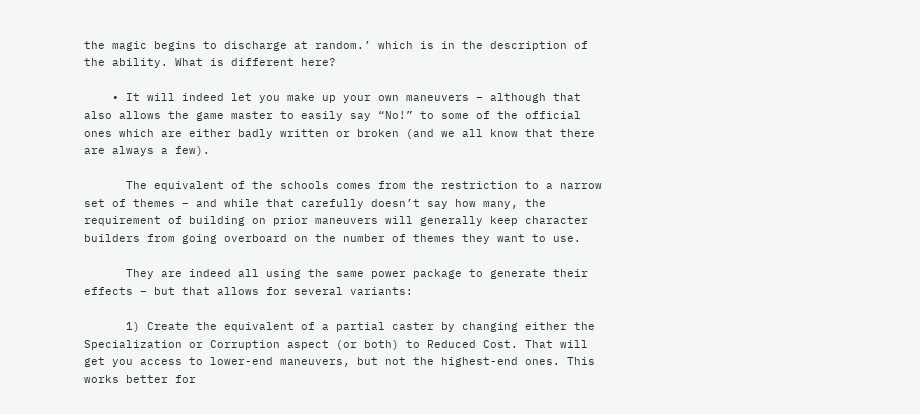the magic begins to discharge at random.’ which is in the description of the ability. What is different here?

    • It will indeed let you make up your own maneuvers – although that also allows the game master to easily say “No!” to some of the official ones which are either badly written or broken (and we all know that there are always a few).

      The equivalent of the schools comes from the restriction to a narrow set of themes – and while that carefully doesn’t say how many, the requirement of building on prior maneuvers will generally keep character builders from going overboard on the number of themes they want to use.

      They are indeed all using the same power package to generate their effects – but that allows for several variants:

      1) Create the equivalent of a partial caster by changing either the Specialization or Corruption aspect (or both) to Reduced Cost. That will get you access to lower-end maneuvers, but not the highest-end ones. This works better for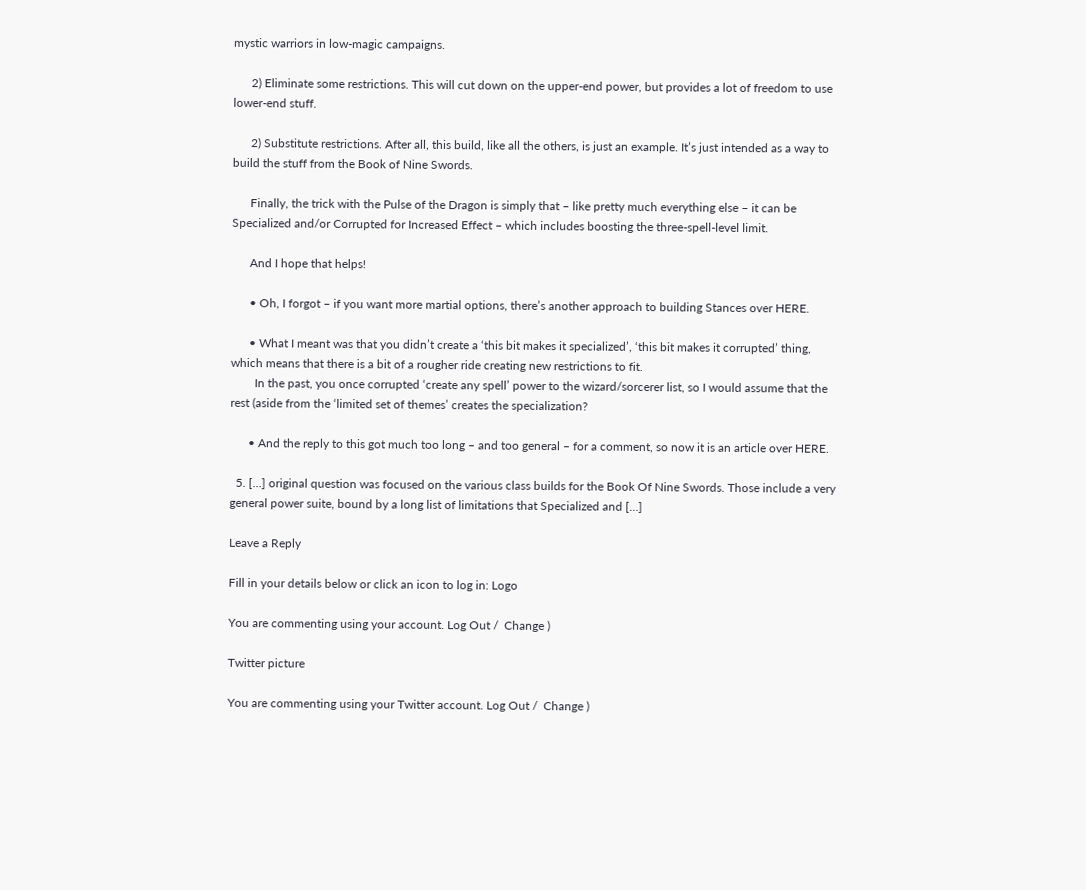mystic warriors in low-magic campaigns.

      2) Eliminate some restrictions. This will cut down on the upper-end power, but provides a lot of freedom to use lower-end stuff.

      2) Substitute restrictions. After all, this build, like all the others, is just an example. It’s just intended as a way to build the stuff from the Book of Nine Swords.

      Finally, the trick with the Pulse of the Dragon is simply that – like pretty much everything else – it can be Specialized and/or Corrupted for Increased Effect – which includes boosting the three-spell-level limit.

      And I hope that helps!

      • Oh, I forgot – if you want more martial options, there’s another approach to building Stances over HERE.

      • What I meant was that you didn’t create a ‘this bit makes it specialized’, ‘this bit makes it corrupted’ thing, which means that there is a bit of a rougher ride creating new restrictions to fit.
        In the past, you once corrupted ‘create any spell’ power to the wizard/sorcerer list, so I would assume that the rest (aside from the ‘limited set of themes’ creates the specialization?

      • And the reply to this got much too long – and too general – for a comment, so now it is an article over HERE.

  5. […] original question was focused on the various class builds for the Book Of Nine Swords. Those include a very general power suite, bound by a long list of limitations that Specialized and […]

Leave a Reply

Fill in your details below or click an icon to log in: Logo

You are commenting using your account. Log Out /  Change )

Twitter picture

You are commenting using your Twitter account. Log Out /  Change )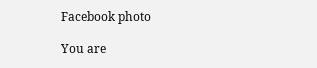Facebook photo

You are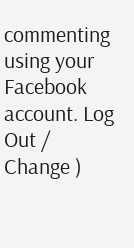commenting using your Facebook account. Log Out /  Change )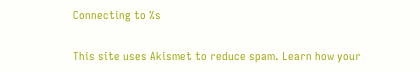Connecting to %s

This site uses Akismet to reduce spam. Learn how your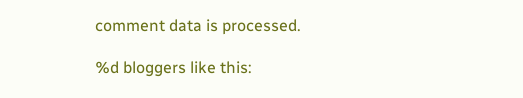comment data is processed.

%d bloggers like this: